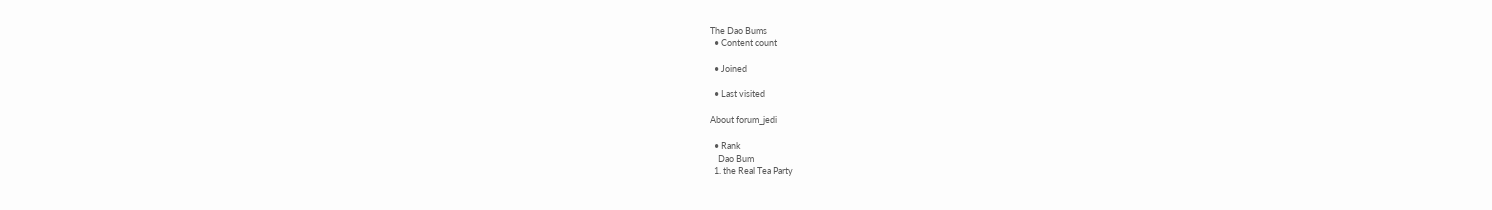The Dao Bums
  • Content count

  • Joined

  • Last visited

About forum_jedi

  • Rank
    Dao Bum
  1. the Real Tea Party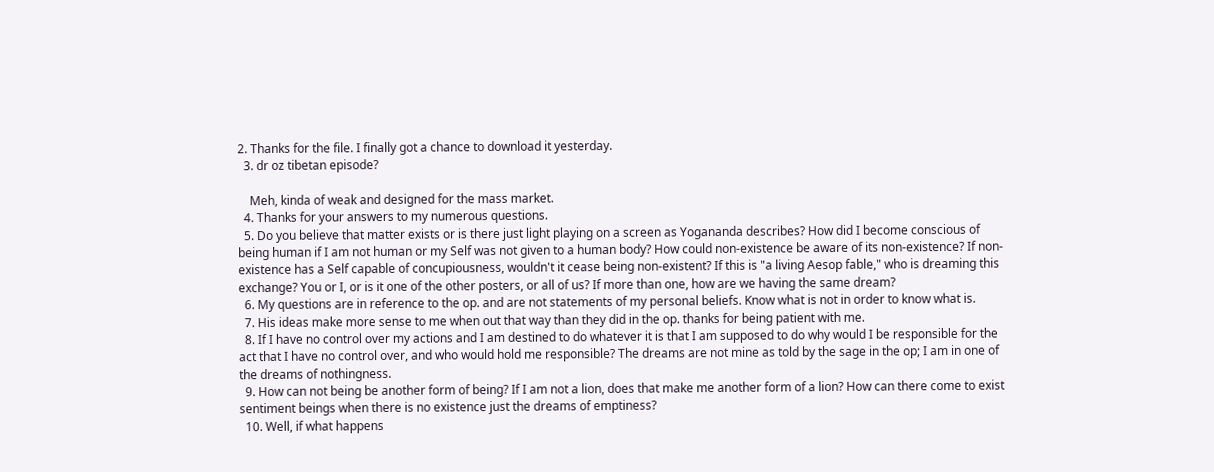2. Thanks for the file. I finally got a chance to download it yesterday.
  3. dr oz tibetan episode?

    Meh, kinda of weak and designed for the mass market.
  4. Thanks for your answers to my numerous questions.
  5. Do you believe that matter exists or is there just light playing on a screen as Yogananda describes? How did I become conscious of being human if I am not human or my Self was not given to a human body? How could non-existence be aware of its non-existence? If non-existence has a Self capable of concupiousness, wouldn't it cease being non-existent? If this is "a living Aesop fable," who is dreaming this exchange? You or I, or is it one of the other posters, or all of us? If more than one, how are we having the same dream?
  6. My questions are in reference to the op. and are not statements of my personal beliefs. Know what is not in order to know what is.
  7. His ideas make more sense to me when out that way than they did in the op. thanks for being patient with me.
  8. If I have no control over my actions and I am destined to do whatever it is that I am supposed to do why would I be responsible for the act that I have no control over, and who would hold me responsible? The dreams are not mine as told by the sage in the op; I am in one of the dreams of nothingness.
  9. How can not being be another form of being? If I am not a lion, does that make me another form of a lion? How can there come to exist sentiment beings when there is no existence just the dreams of emptiness?
  10. Well, if what happens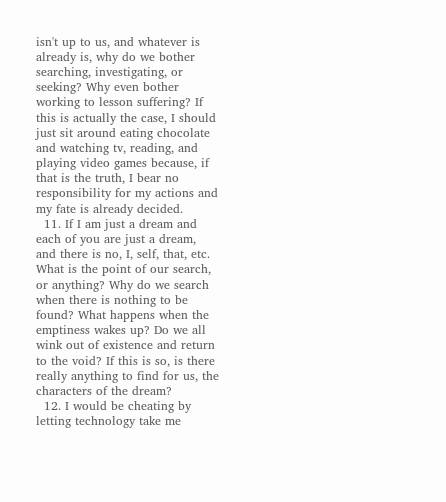isn't up to us, and whatever is already is, why do we bother searching, investigating, or seeking? Why even bother working to lesson suffering? If this is actually the case, I should just sit around eating chocolate and watching tv, reading, and playing video games because, if that is the truth, I bear no responsibility for my actions and my fate is already decided.
  11. If I am just a dream and each of you are just a dream, and there is no, I, self, that, etc. What is the point of our search, or anything? Why do we search when there is nothing to be found? What happens when the emptiness wakes up? Do we all wink out of existence and return to the void? If this is so, is there really anything to find for us, the characters of the dream?
  12. I would be cheating by letting technology take me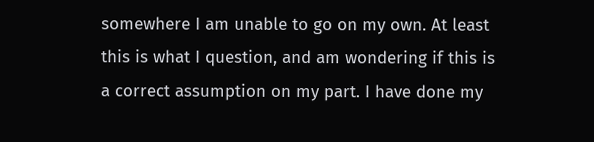somewhere I am unable to go on my own. At least this is what I question, and am wondering if this is a correct assumption on my part. I have done my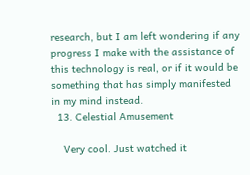research, but I am left wondering if any progress I make with the assistance of this technology is real, or if it would be something that has simply manifested in my mind instead.
  13. Celestial Amusement

    Very cool. Just watched it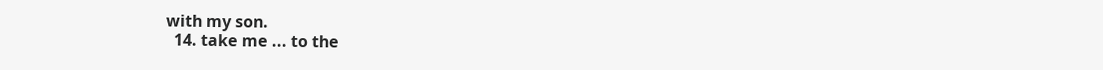with my son.
  14. take me ... to the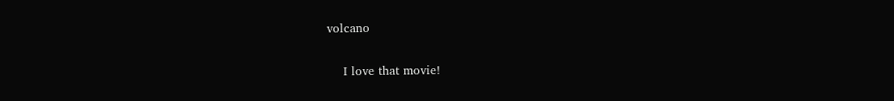volcano

    I love that movie!